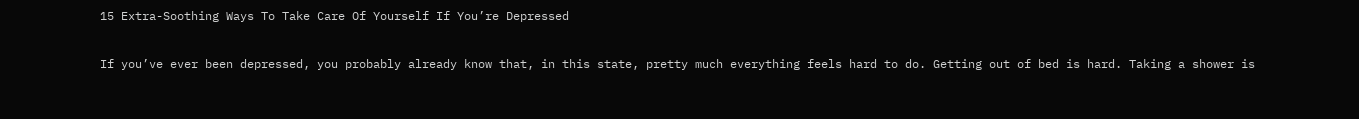15 Extra-Soothing Ways To Take Care Of Yourself If You’re Depressed

If you’ve ever been depressed, you probably already know that, in this state, pretty much everything feels hard to do. Getting out of bed is hard. Taking a shower is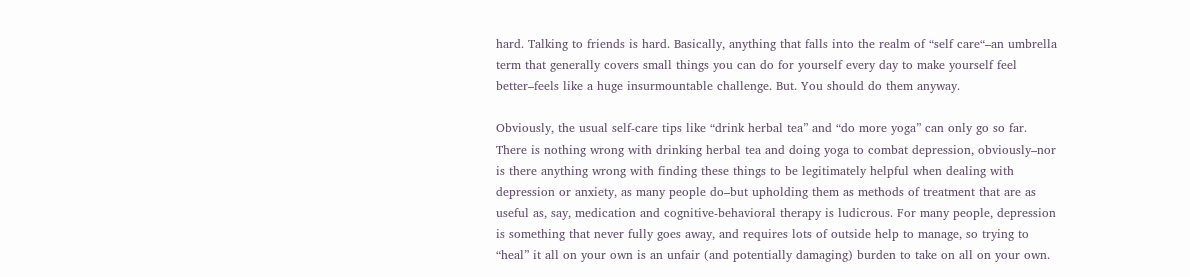hard. Talking to friends is hard. Basically, anything that falls into the realm of “self care“–an umbrella term that generally covers small things you can do for yourself every day to make yourself feel better–feels like a huge insurmountable challenge. But. You should do them anyway.

Obviously, the usual self-care tips like “drink herbal tea” and “do more yoga” can only go so far. There is nothing wrong with drinking herbal tea and doing yoga to combat depression, obviously–nor is there anything wrong with finding these things to be legitimately helpful when dealing with depression or anxiety, as many people do–but upholding them as methods of treatment that are as useful as, say, medication and cognitive-behavioral therapy is ludicrous. For many people, depression is something that never fully goes away, and requires lots of outside help to manage, so trying to “heal” it all on your own is an unfair (and potentially damaging) burden to take on all on your own.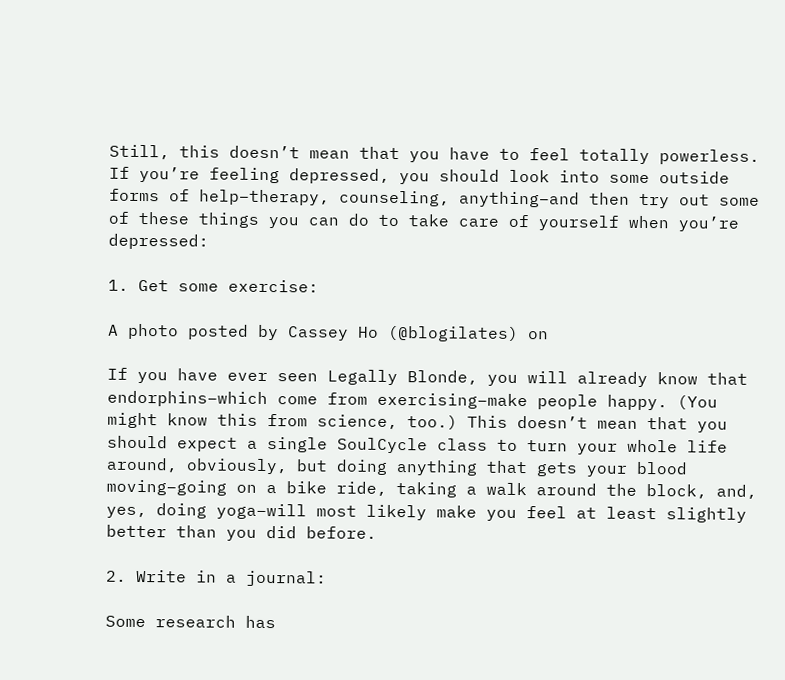Still, this doesn’t mean that you have to feel totally powerless. If you’re feeling depressed, you should look into some outside forms of help–therapy, counseling, anything–and then try out some of these things you can do to take care of yourself when you’re depressed:

1. Get some exercise:

A photo posted by Cassey Ho (@blogilates) on

If you have ever seen Legally Blonde, you will already know that endorphins–which come from exercising–make people happy. (You might know this from science, too.) This doesn’t mean that you should expect a single SoulCycle class to turn your whole life around, obviously, but doing anything that gets your blood moving–going on a bike ride, taking a walk around the block, and, yes, doing yoga–will most likely make you feel at least slightly better than you did before.

2. Write in a journal:

Some research has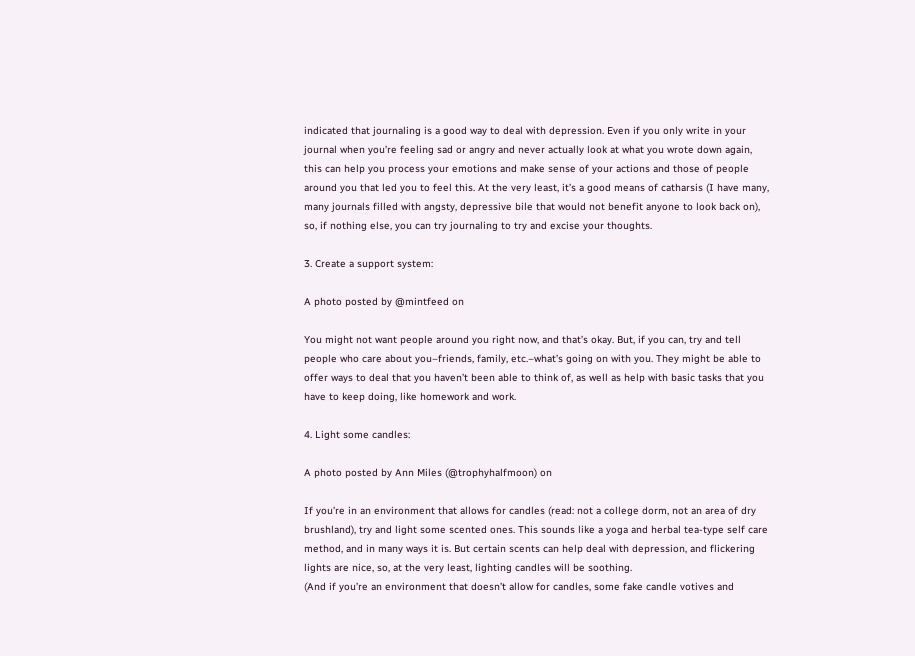indicated that journaling is a good way to deal with depression. Even if you only write in your journal when you’re feeling sad or angry and never actually look at what you wrote down again, this can help you process your emotions and make sense of your actions and those of people around you that led you to feel this. At the very least, it’s a good means of catharsis (I have many, many journals filled with angsty, depressive bile that would not benefit anyone to look back on), so, if nothing else, you can try journaling to try and excise your thoughts.

3. Create a support system:

A photo posted by @mintfeed on

You might not want people around you right now, and that’s okay. But, if you can, try and tell people who care about you–friends, family, etc.–what’s going on with you. They might be able to offer ways to deal that you haven’t been able to think of, as well as help with basic tasks that you have to keep doing, like homework and work.

4. Light some candles:

A photo posted by Ann Miles (@trophyhalfmoon) on

If you’re in an environment that allows for candles (read: not a college dorm, not an area of dry brushland), try and light some scented ones. This sounds like a yoga and herbal tea-type self care method, and in many ways it is. But certain scents can help deal with depression, and flickering lights are nice, so, at the very least, lighting candles will be soothing.
(And if you’re an environment that doesn’t allow for candles, some fake candle votives and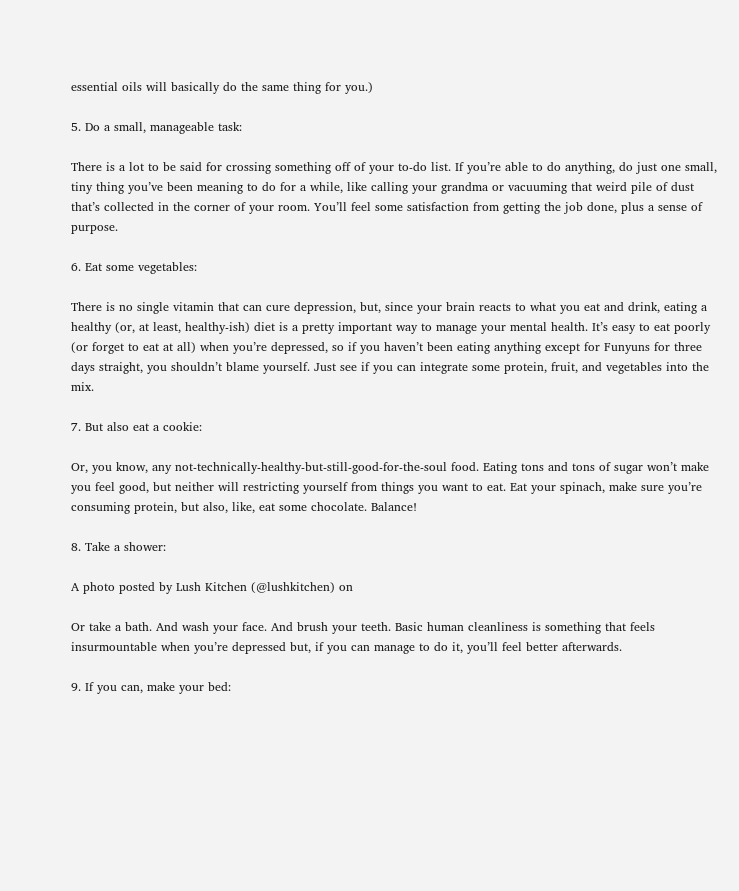essential oils will basically do the same thing for you.)

5. Do a small, manageable task:

There is a lot to be said for crossing something off of your to-do list. If you’re able to do anything, do just one small, tiny thing you’ve been meaning to do for a while, like calling your grandma or vacuuming that weird pile of dust that’s collected in the corner of your room. You’ll feel some satisfaction from getting the job done, plus a sense of purpose.

6. Eat some vegetables:

There is no single vitamin that can cure depression, but, since your brain reacts to what you eat and drink, eating a healthy (or, at least, healthy-ish) diet is a pretty important way to manage your mental health. It’s easy to eat poorly (or forget to eat at all) when you’re depressed, so if you haven’t been eating anything except for Funyuns for three days straight, you shouldn’t blame yourself. Just see if you can integrate some protein, fruit, and vegetables into the mix.

7. But also eat a cookie:

Or, you know, any not-technically-healthy-but-still-good-for-the-soul food. Eating tons and tons of sugar won’t make you feel good, but neither will restricting yourself from things you want to eat. Eat your spinach, make sure you’re consuming protein, but also, like, eat some chocolate. Balance!

8. Take a shower:

A photo posted by Lush Kitchen (@lushkitchen) on

Or take a bath. And wash your face. And brush your teeth. Basic human cleanliness is something that feels insurmountable when you’re depressed but, if you can manage to do it, you’ll feel better afterwards.

9. If you can, make your bed: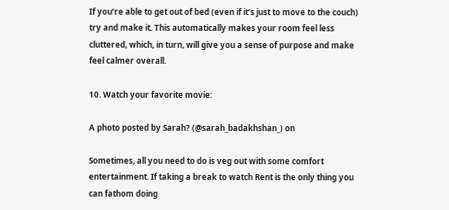If you’re able to get out of bed (even if it’s just to move to the couch) try and make it. This automatically makes your room feel less cluttered, which, in turn, will give you a sense of purpose and make feel calmer overall.

10. Watch your favorite movie:

A photo posted by Sarah? (@sarah_badakhshan_) on

Sometimes, all you need to do is veg out with some comfort entertainment. If taking a break to watch Rent is the only thing you can fathom doing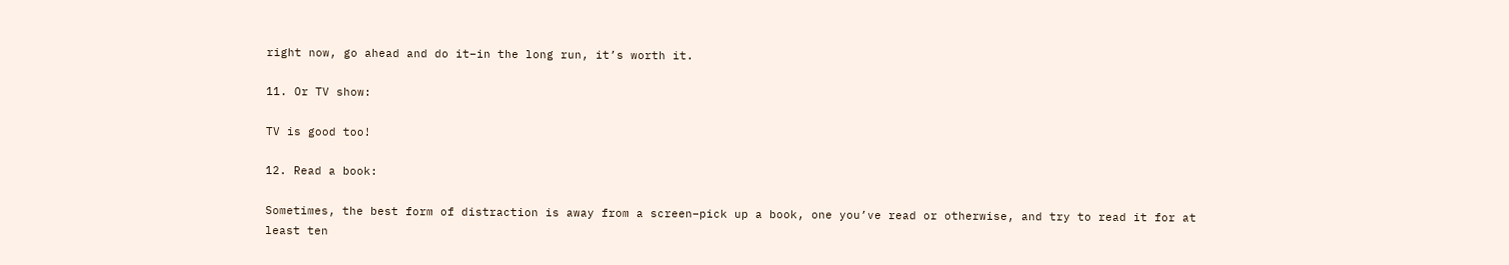right now, go ahead and do it–in the long run, it’s worth it.

11. Or TV show:

TV is good too!

12. Read a book:

Sometimes, the best form of distraction is away from a screen–pick up a book, one you’ve read or otherwise, and try to read it for at least ten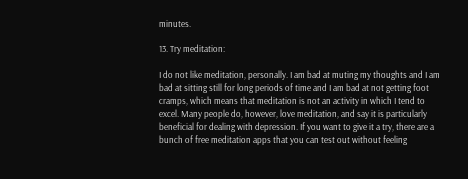minutes.

13. Try meditation:

I do not like meditation, personally. I am bad at muting my thoughts and I am bad at sitting still for long periods of time and I am bad at not getting foot cramps, which means that meditation is not an activity in which I tend to excel. Many people do, however, love meditation, and say it is particularly beneficial for dealing with depression. If you want to give it a try, there are a bunch of free meditation apps that you can test out without feeling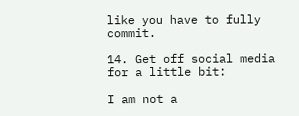like you have to fully commit.

14. Get off social media for a little bit:

I am not a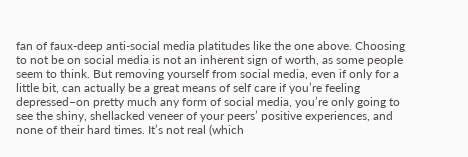fan of faux-deep anti-social media platitudes like the one above. Choosing to not be on social media is not an inherent sign of worth, as some people seem to think. But removing yourself from social media, even if only for a little bit, can actually be a great means of self care if you’re feeling depressed–on pretty much any form of social media, you’re only going to see the shiny, shellacked veneer of your peers’ positive experiences, and none of their hard times. It’s not real (which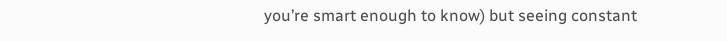you’re smart enough to know) but seeing constant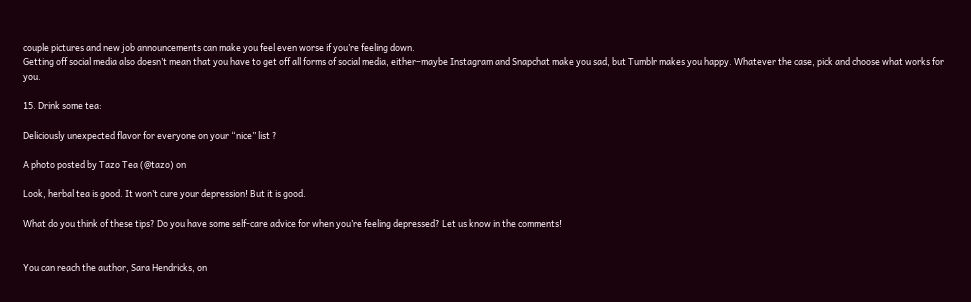couple pictures and new job announcements can make you feel even worse if you’re feeling down.
Getting off social media also doesn’t mean that you have to get off all forms of social media, either–maybe Instagram and Snapchat make you sad, but Tumblr makes you happy. Whatever the case, pick and choose what works for you.

15. Drink some tea:

Deliciously unexpected flavor for everyone on your “nice” list ?

A photo posted by Tazo Tea (@tazo) on

Look, herbal tea is good. It won’t cure your depression! But it is good.

What do you think of these tips? Do you have some self-care advice for when you’re feeling depressed? Let us know in the comments!


You can reach the author, Sara Hendricks, on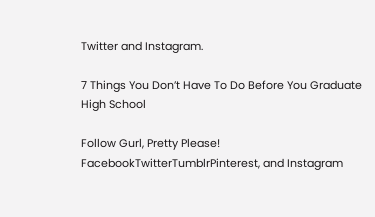Twitter and Instagram.

7 Things You Don’t Have To Do Before You Graduate High School

Follow Gurl, Pretty Please!
FacebookTwitterTumblrPinterest, and Instagram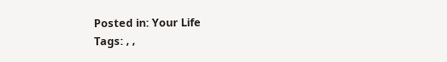Posted in: Your Life
Tags: , ,